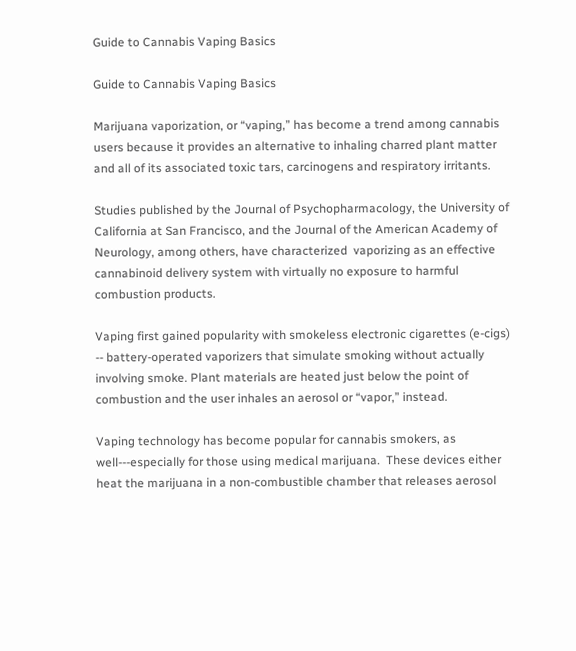Guide to Cannabis Vaping Basics

Guide to Cannabis Vaping Basics

Marijuana vaporization, or “vaping,” has become a trend among cannabis users because it provides an alternative to inhaling charred plant matter and all of its associated toxic tars, carcinogens and respiratory irritants.

Studies published by the Journal of Psychopharmacology, the University of California at San Francisco, and the Journal of the American Academy of Neurology, among others, have characterized  vaporizing as an effective cannabinoid delivery system with virtually no exposure to harmful combustion products.

Vaping first gained popularity with smokeless electronic cigarettes (e-cigs) -- battery-operated vaporizers that simulate smoking without actually involving smoke. Plant materials are heated just below the point of combustion and the user inhales an aerosol or “vapor,” instead.

Vaping technology has become popular for cannabis smokers, as well---especially for those using medical marijuana.  These devices either heat the marijuana in a non-combustible chamber that releases aerosol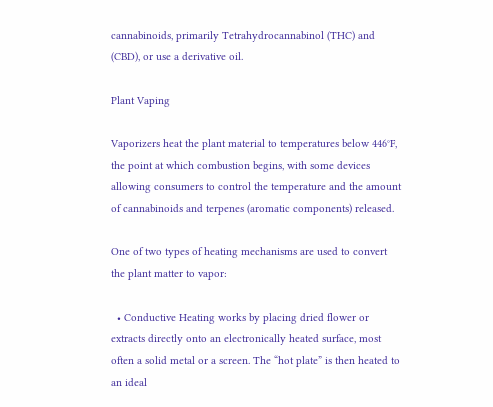cannabinoids, primarily Tetrahydrocannabinol (THC) and (CBD), or use a derivative oil.

Plant Vaping

Vaporizers heat the plant material to temperatures below 446°F, the point at which combustion begins, with some devices allowing consumers to control the temperature and the amount of cannabinoids and terpenes (aromatic components) released.

One of two types of heating mechanisms are used to convert the plant matter to vapor:

  • Conductive Heating works by placing dried flower or extracts directly onto an electronically heated surface, most often a solid metal or a screen. The “hot plate” is then heated to an ideal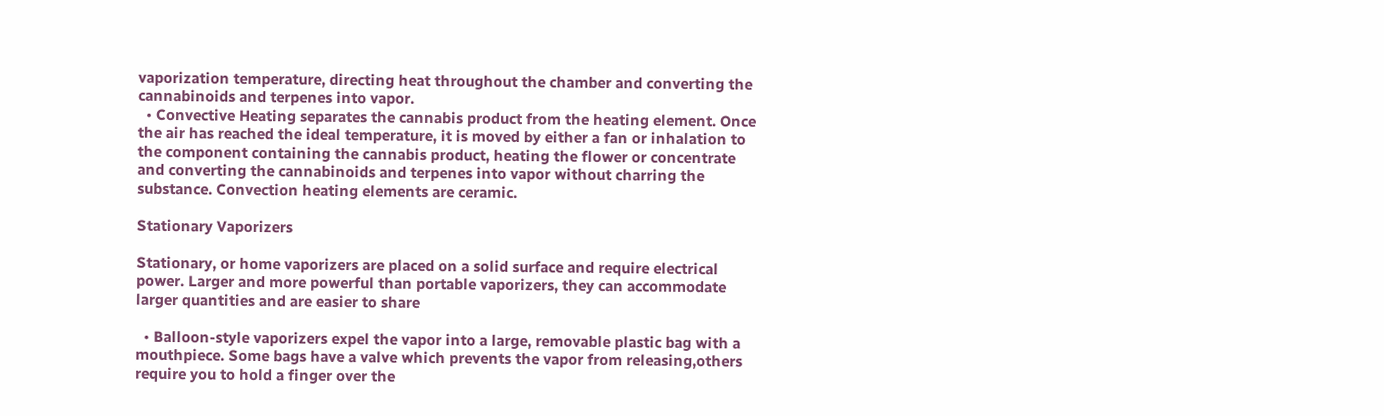vaporization temperature, directing heat throughout the chamber and converting the cannabinoids and terpenes into vapor.
  • Convective Heating separates the cannabis product from the heating element. Once the air has reached the ideal temperature, it is moved by either a fan or inhalation to the component containing the cannabis product, heating the flower or concentrate and converting the cannabinoids and terpenes into vapor without charring the substance. Convection heating elements are ceramic.

Stationary Vaporizers

Stationary, or home vaporizers are placed on a solid surface and require electrical power. Larger and more powerful than portable vaporizers, they can accommodate larger quantities and are easier to share

  • Balloon-style vaporizers expel the vapor into a large, removable plastic bag with a mouthpiece. Some bags have a valve which prevents the vapor from releasing,others require you to hold a finger over the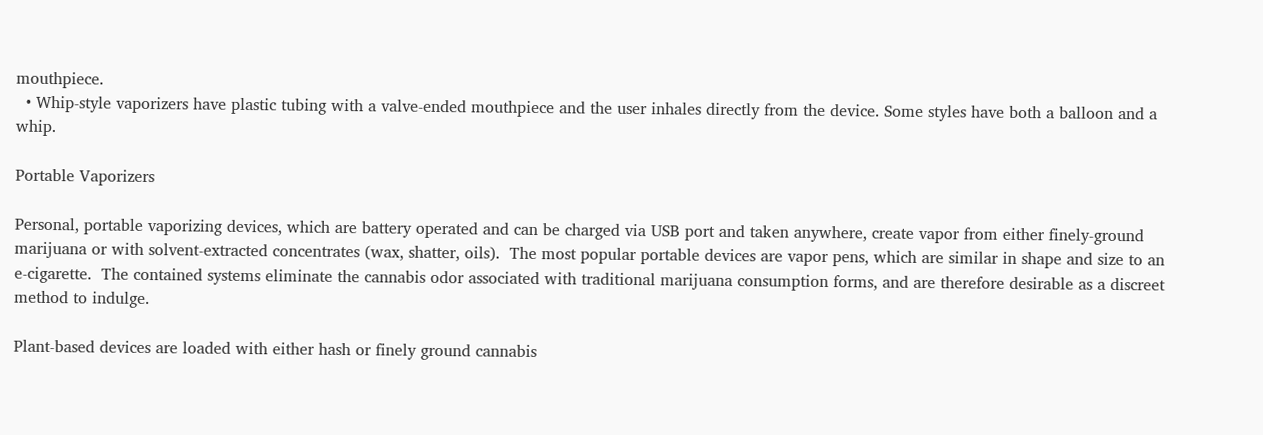mouthpiece.
  • Whip-style vaporizers have plastic tubing with a valve-ended mouthpiece and the user inhales directly from the device. Some styles have both a balloon and a whip.

Portable Vaporizers

Personal, portable vaporizing devices, which are battery operated and can be charged via USB port and taken anywhere, create vapor from either finely-ground marijuana or with solvent-extracted concentrates (wax, shatter, oils).  The most popular portable devices are vapor pens, which are similar in shape and size to an e-cigarette.  The contained systems eliminate the cannabis odor associated with traditional marijuana consumption forms, and are therefore desirable as a discreet method to indulge.

Plant-based devices are loaded with either hash or finely ground cannabis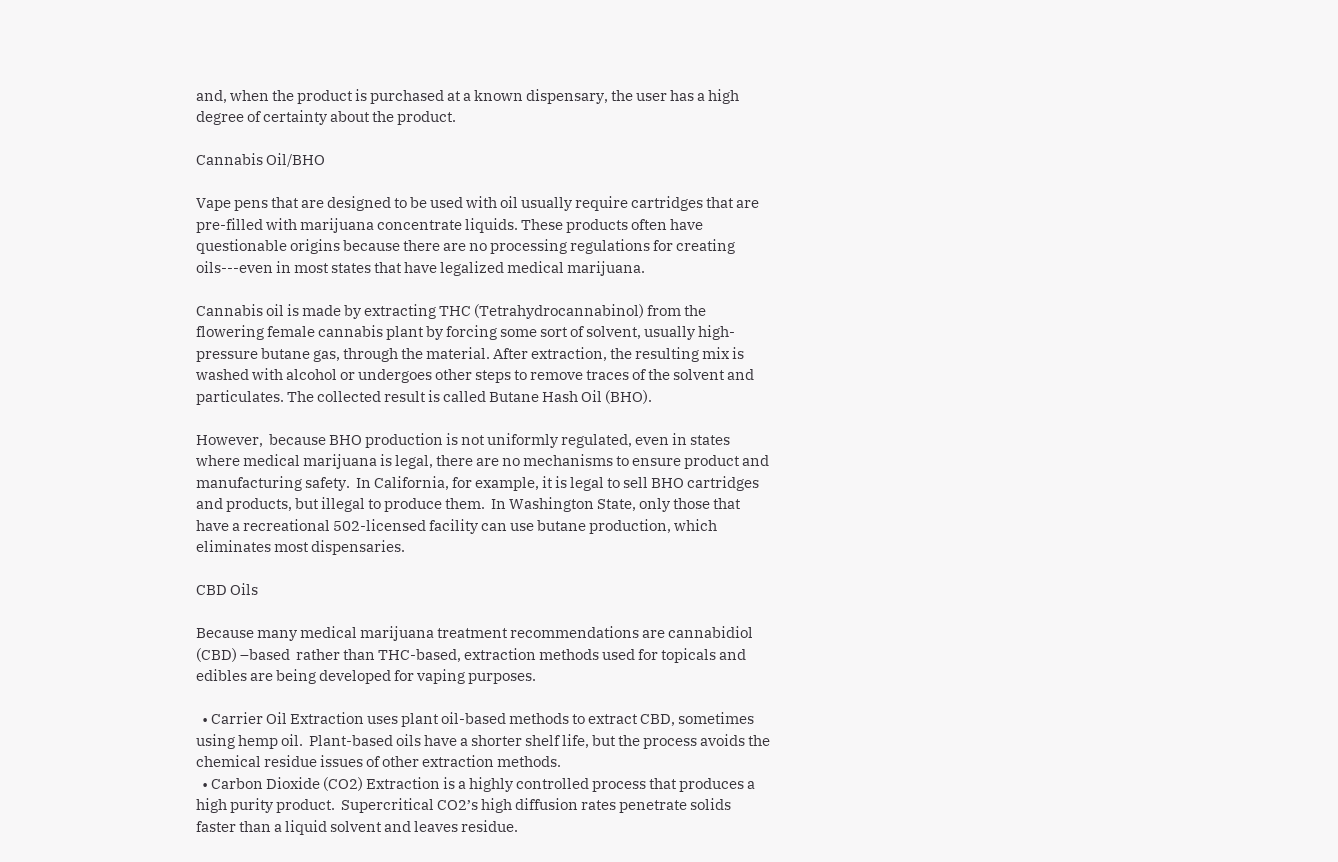and, when the product is purchased at a known dispensary, the user has a high degree of certainty about the product.

Cannabis Oil/BHO

Vape pens that are designed to be used with oil usually require cartridges that are pre-filled with marijuana concentrate liquids. These products often have questionable origins because there are no processing regulations for creating oils---even in most states that have legalized medical marijuana.

Cannabis oil is made by extracting THC (Tetrahydrocannabinol) from the flowering female cannabis plant by forcing some sort of solvent, usually high-pressure butane gas, through the material. After extraction, the resulting mix is washed with alcohol or undergoes other steps to remove traces of the solvent and particulates. The collected result is called Butane Hash Oil (BHO).

However,  because BHO production is not uniformly regulated, even in states where medical marijuana is legal, there are no mechanisms to ensure product and manufacturing safety.  In California, for example, it is legal to sell BHO cartridges and products, but illegal to produce them.  In Washington State, only those that have a recreational 502-licensed facility can use butane production, which eliminates most dispensaries.

CBD Oils

Because many medical marijuana treatment recommendations are cannabidiol (CBD) –based  rather than THC-based, extraction methods used for topicals and edibles are being developed for vaping purposes.

  • Carrier Oil Extraction uses plant oil-based methods to extract CBD, sometimes using hemp oil.  Plant-based oils have a shorter shelf life, but the process avoids the chemical residue issues of other extraction methods.
  • Carbon Dioxide (CO2) Extraction is a highly controlled process that produces a high purity product.  Supercritical CO2’s high diffusion rates penetrate solids faster than a liquid solvent and leaves residue.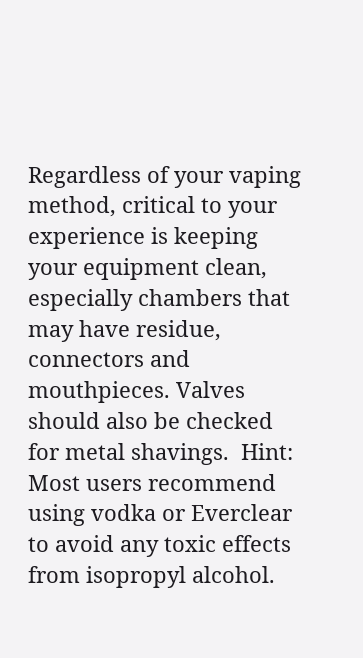Regardless of your vaping method, critical to your experience is keeping your equipment clean, especially chambers that may have residue, connectors and mouthpieces. Valves should also be checked for metal shavings.  Hint: Most users recommend using vodka or Everclear to avoid any toxic effects from isopropyl alcohol.